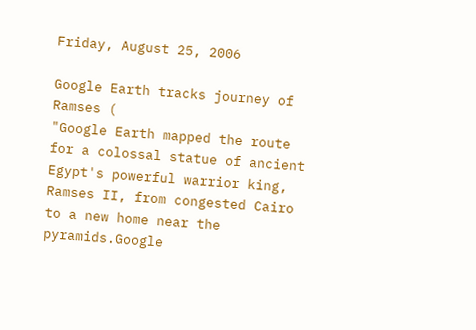Friday, August 25, 2006

Google Earth tracks journey of Ramses (
"Google Earth mapped the route for a colossal statue of ancient Egypt's powerful warrior king, Ramses II, from congested Cairo to a new home near the pyramids.Google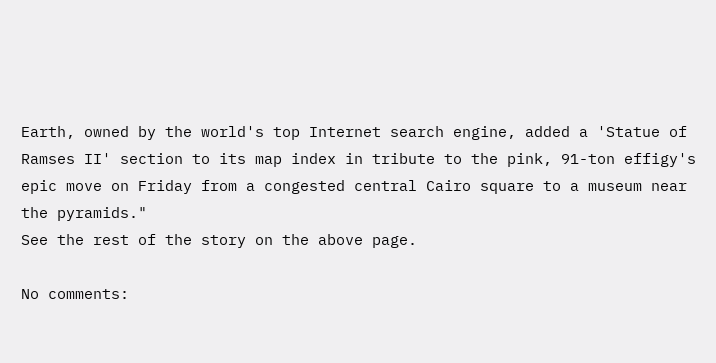Earth, owned by the world's top Internet search engine, added a 'Statue of Ramses II' section to its map index in tribute to the pink, 91-ton effigy's epic move on Friday from a congested central Cairo square to a museum near the pyramids."
See the rest of the story on the above page.

No comments: